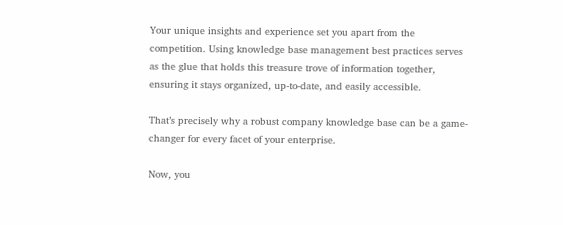Your unique insights and experience set you apart from the competition. Using knowledge base management best practices serves as the glue that holds this treasure trove of information together, ensuring it stays organized, up-to-date, and easily accessible.

That’s precisely why a robust company knowledge base can be a game-changer for every facet of your enterprise.

Now, you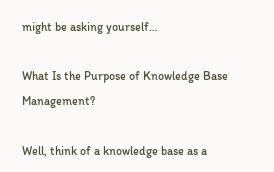might be asking yourself…

What Is the Purpose of Knowledge Base Management?

Well, think of a knowledge base as a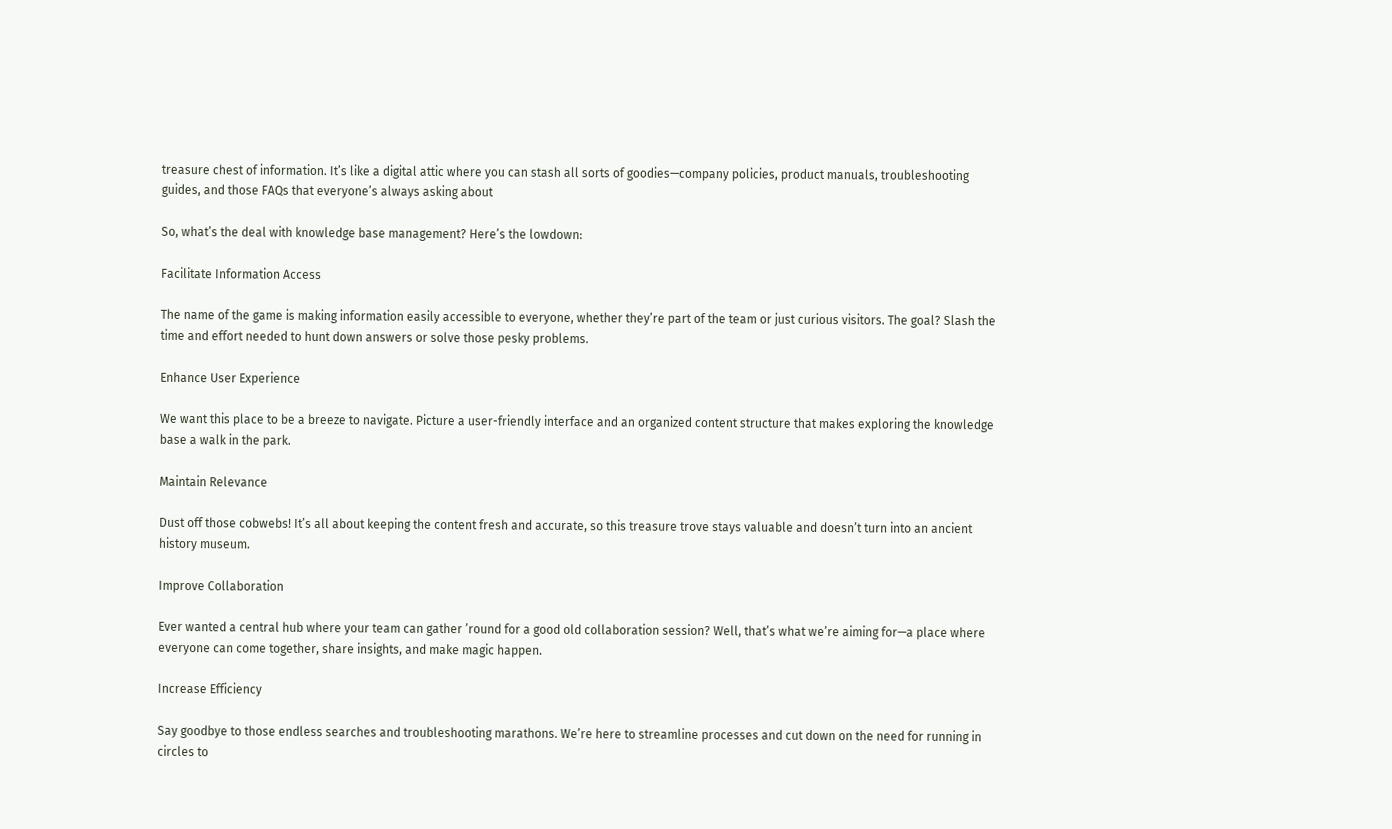treasure chest of information. It’s like a digital attic where you can stash all sorts of goodies—company policies, product manuals, troubleshooting guides, and those FAQs that everyone’s always asking about

So, what’s the deal with knowledge base management? Here’s the lowdown:

Facilitate Information Access

The name of the game is making information easily accessible to everyone, whether they’re part of the team or just curious visitors. The goal? Slash the time and effort needed to hunt down answers or solve those pesky problems.

Enhance User Experience

We want this place to be a breeze to navigate. Picture a user-friendly interface and an organized content structure that makes exploring the knowledge base a walk in the park.

Maintain Relevance

Dust off those cobwebs! It’s all about keeping the content fresh and accurate, so this treasure trove stays valuable and doesn’t turn into an ancient history museum.

Improve Collaboration

Ever wanted a central hub where your team can gather ’round for a good old collaboration session? Well, that’s what we’re aiming for—a place where everyone can come together, share insights, and make magic happen.

Increase Efficiency

Say goodbye to those endless searches and troubleshooting marathons. We’re here to streamline processes and cut down on the need for running in circles to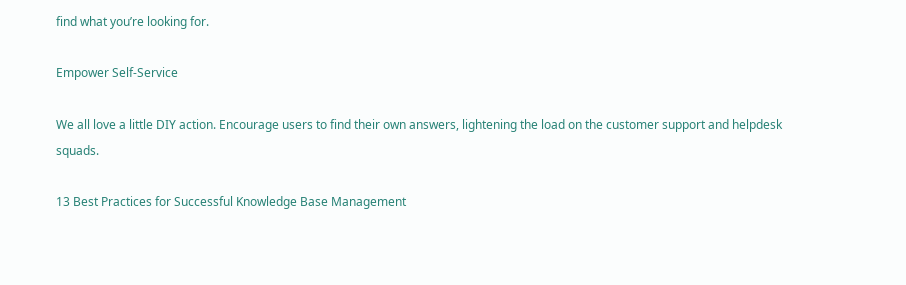find what you’re looking for.

Empower Self-Service

We all love a little DIY action. Encourage users to find their own answers, lightening the load on the customer support and helpdesk squads.

13 Best Practices for Successful Knowledge Base Management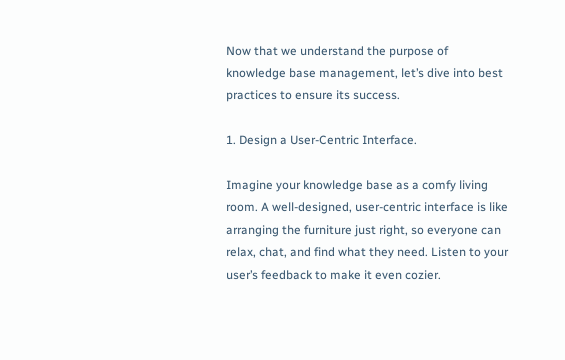Now that we understand the purpose of knowledge base management, let’s dive into best practices to ensure its success.

1. Design a User-Centric Interface.

Imagine your knowledge base as a comfy living room. A well-designed, user-centric interface is like arranging the furniture just right, so everyone can relax, chat, and find what they need. Listen to your user’s feedback to make it even cozier.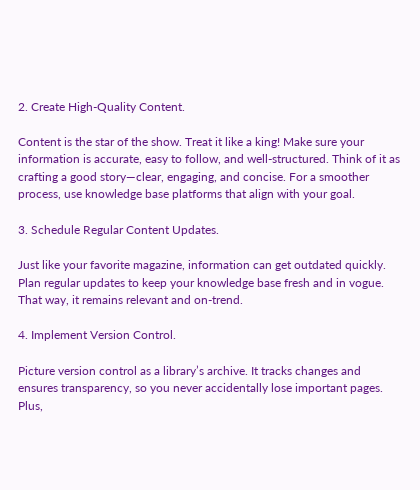2. Create High-Quality Content.

Content is the star of the show. Treat it like a king! Make sure your information is accurate, easy to follow, and well-structured. Think of it as crafting a good story—clear, engaging, and concise. For a smoother process, use knowledge base platforms that align with your goal.

3. Schedule Regular Content Updates.

Just like your favorite magazine, information can get outdated quickly. Plan regular updates to keep your knowledge base fresh and in vogue. That way, it remains relevant and on-trend.

4. Implement Version Control.

Picture version control as a library’s archive. It tracks changes and ensures transparency, so you never accidentally lose important pages. Plus,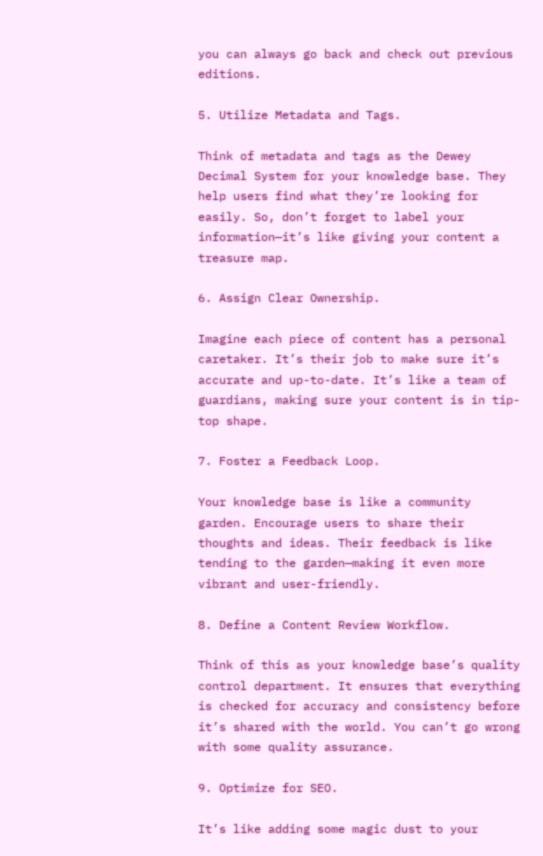you can always go back and check out previous editions.

5. Utilize Metadata and Tags.

Think of metadata and tags as the Dewey Decimal System for your knowledge base. They help users find what they’re looking for easily. So, don’t forget to label your information—it’s like giving your content a treasure map.

6. Assign Clear Ownership.

Imagine each piece of content has a personal caretaker. It’s their job to make sure it’s accurate and up-to-date. It’s like a team of guardians, making sure your content is in tip-top shape.

7. Foster a Feedback Loop.

Your knowledge base is like a community garden. Encourage users to share their thoughts and ideas. Their feedback is like tending to the garden—making it even more vibrant and user-friendly.

8. Define a Content Review Workflow.

Think of this as your knowledge base’s quality control department. It ensures that everything is checked for accuracy and consistency before it’s shared with the world. You can’t go wrong with some quality assurance.

9. Optimize for SEO.

It’s like adding some magic dust to your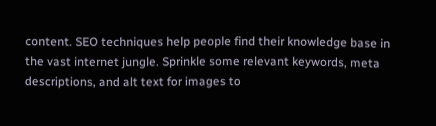content. SEO techniques help people find their knowledge base in the vast internet jungle. Sprinkle some relevant keywords, meta descriptions, and alt text for images to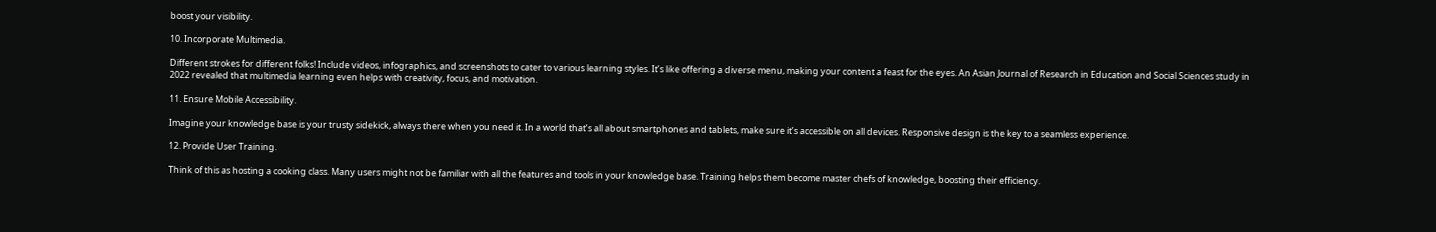boost your visibility.

10. Incorporate Multimedia.

Different strokes for different folks! Include videos, infographics, and screenshots to cater to various learning styles. It’s like offering a diverse menu, making your content a feast for the eyes. An Asian Journal of Research in Education and Social Sciences study in 2022 revealed that multimedia learning even helps with creativity, focus, and motivation.

11. Ensure Mobile Accessibility.

Imagine your knowledge base is your trusty sidekick, always there when you need it. In a world that’s all about smartphones and tablets, make sure it’s accessible on all devices. Responsive design is the key to a seamless experience.

12. Provide User Training.

Think of this as hosting a cooking class. Many users might not be familiar with all the features and tools in your knowledge base. Training helps them become master chefs of knowledge, boosting their efficiency.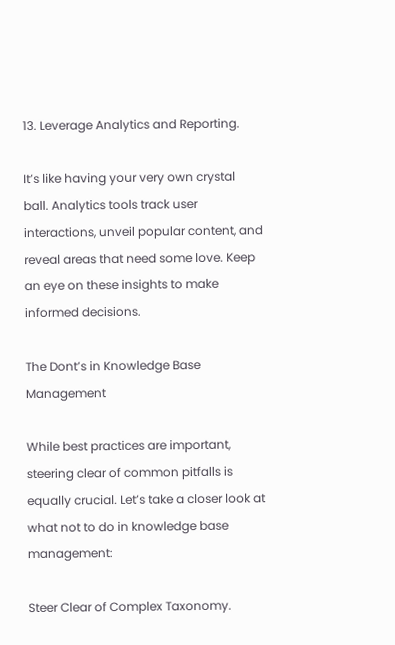13. Leverage Analytics and Reporting.

It’s like having your very own crystal ball. Analytics tools track user interactions, unveil popular content, and reveal areas that need some love. Keep an eye on these insights to make informed decisions.

The Dont’s in Knowledge Base Management

While best practices are important, steering clear of common pitfalls is equally crucial. Let’s take a closer look at what not to do in knowledge base management:

Steer Clear of Complex Taxonomy.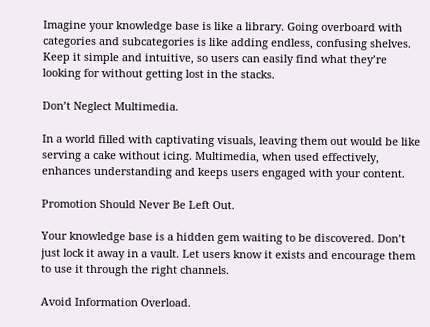Imagine your knowledge base is like a library. Going overboard with categories and subcategories is like adding endless, confusing shelves. Keep it simple and intuitive, so users can easily find what they’re looking for without getting lost in the stacks.

Don’t Neglect Multimedia.

In a world filled with captivating visuals, leaving them out would be like serving a cake without icing. Multimedia, when used effectively, enhances understanding and keeps users engaged with your content.

Promotion Should Never Be Left Out.

Your knowledge base is a hidden gem waiting to be discovered. Don’t just lock it away in a vault. Let users know it exists and encourage them to use it through the right channels.

Avoid Information Overload.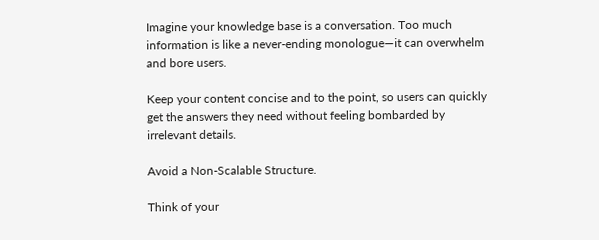Imagine your knowledge base is a conversation. Too much information is like a never-ending monologue—it can overwhelm and bore users.

Keep your content concise and to the point, so users can quickly get the answers they need without feeling bombarded by irrelevant details.

Avoid a Non-Scalable Structure.

Think of your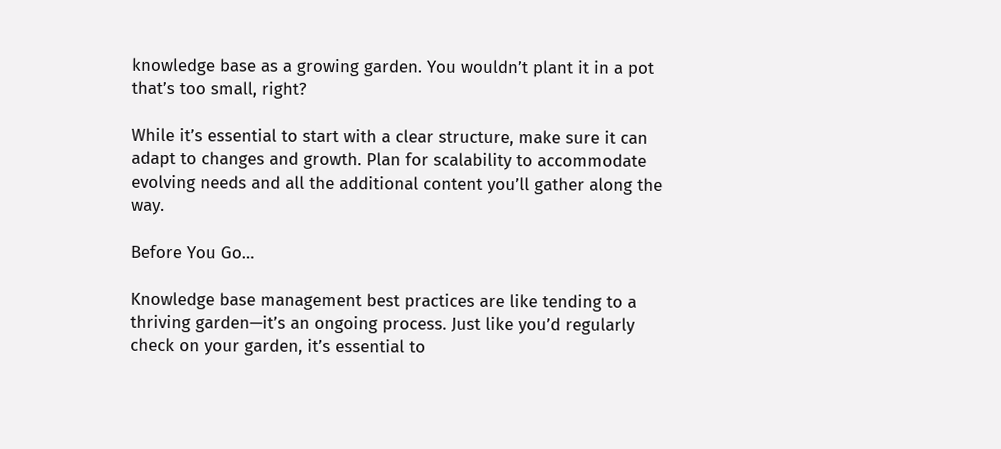knowledge base as a growing garden. You wouldn’t plant it in a pot that’s too small, right?

While it’s essential to start with a clear structure, make sure it can adapt to changes and growth. Plan for scalability to accommodate evolving needs and all the additional content you’ll gather along the way.

Before You Go…

Knowledge base management best practices are like tending to a thriving garden—it’s an ongoing process. Just like you’d regularly check on your garden, it’s essential to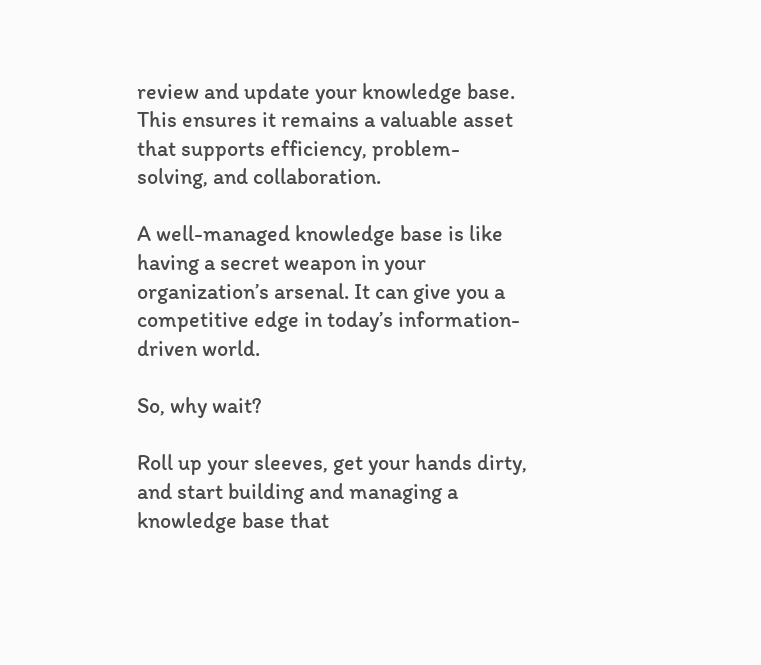review and update your knowledge base. This ensures it remains a valuable asset that supports efficiency, problem-solving, and collaboration.

A well-managed knowledge base is like having a secret weapon in your organization’s arsenal. It can give you a competitive edge in today’s information-driven world.

So, why wait?

Roll up your sleeves, get your hands dirty, and start building and managing a knowledge base that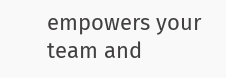empowers your team and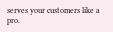serves your customers like a pro.